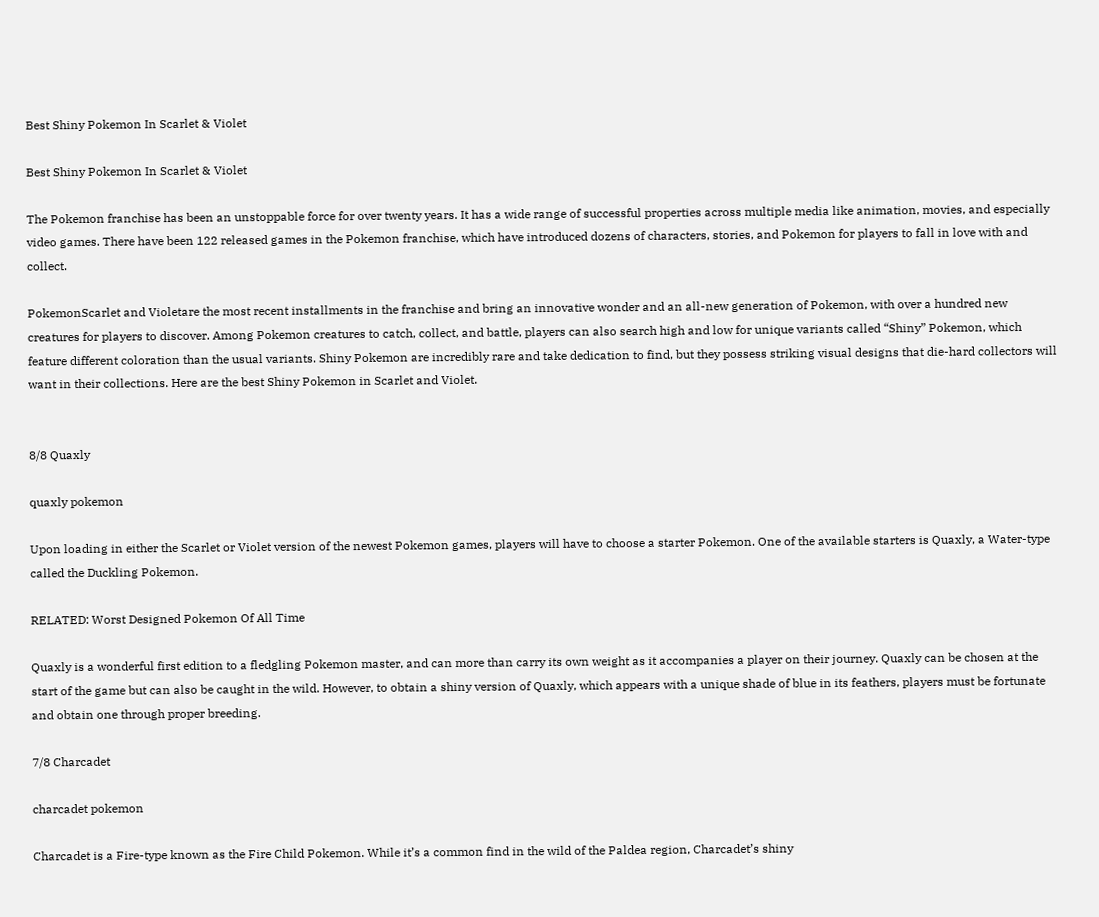Best Shiny Pokemon In Scarlet & Violet

Best Shiny Pokemon In Scarlet & Violet

The Pokemon franchise has been an unstoppable force for over twenty years. It has a wide range of successful properties across multiple media like animation, movies, and especially video games. There have been 122 released games in the Pokemon franchise, which have introduced dozens of characters, stories, and Pokemon for players to fall in love with and collect.

PokemonScarlet and Violetare the most recent installments in the franchise and bring an innovative wonder and an all-new generation of Pokemon, with over a hundred new creatures for players to discover. Among Pokemon creatures to catch, collect, and battle, players can also search high and low for unique variants called “Shiny” Pokemon, which feature different coloration than the usual variants. Shiny Pokemon are incredibly rare and take dedication to find, but they possess striking visual designs that die-hard collectors will want in their collections. Here are the best Shiny Pokemon in Scarlet and Violet.


8/8 Quaxly

quaxly pokemon

Upon loading in either the Scarlet or Violet version of the newest Pokemon games, players will have to choose a starter Pokemon. One of the available starters is Quaxly, a Water-type called the Duckling Pokemon.

RELATED: Worst Designed Pokemon Of All Time

Quaxly is a wonderful first edition to a fledgling Pokemon master, and can more than carry its own weight as it accompanies a player on their journey. Quaxly can be chosen at the start of the game but can also be caught in the wild. However, to obtain a shiny version of Quaxly, which appears with a unique shade of blue in its feathers, players must be fortunate and obtain one through proper breeding.

7/8 Charcadet

charcadet pokemon

Charcadet is a Fire-type known as the Fire Child Pokemon. While it’s a common find in the wild of the Paldea region, Charcadet’s shiny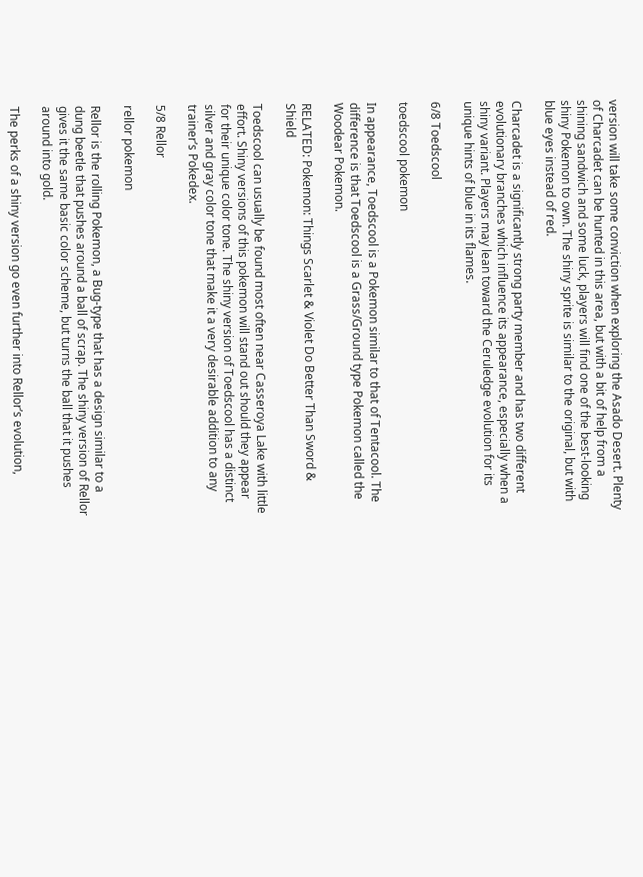version will take some conviction when exploring the Asado Desert. Plenty of Charcadet can be hunted in this area, but with a bit of help from a shining sandwich and some luck, players will find one of the best-looking shiny Pokemon to own. The shiny sprite is similar to the original, but with blue eyes instead of red.

Charcadet is a significantly strong party member and has two different evolutionary branches which influence its appearance, especially when a shiny variant. Players may lean toward the Ceruledge evolution for its unique hints of blue in its flames.

6/8 Toedscool

toedscool pokemon

In appearance, Toedscool is a Pokemon similar to that of Tentacool. The difference is that Toedscool is a Grass/Ground type Pokemon called the Woodear Pokemon.

RELATED: Pokemon: Things Scarlet & Violet Do Better Than Sword & Shield

Toedscool can usually be found most often near Casseroya Lake with little effort. Shiny versions of this pokemon will stand out should they appear for their unique color tone. The shiny version of Toedscool has a distinct silver and gray color tone that make it a very desirable addition to any trainer’s Pokedex.

5/8 Rellor

rellor pokemon

Rellor is the rolling Pokemon, a Bug-type that has a design similar to a dung beetle that pushes around a ball of scrap. The shiny version of Rellor gives it the same basic color scheme, but turns the ball that it pushes around into gold.

The perks of a shiny version go even further into Rellor’s evolution,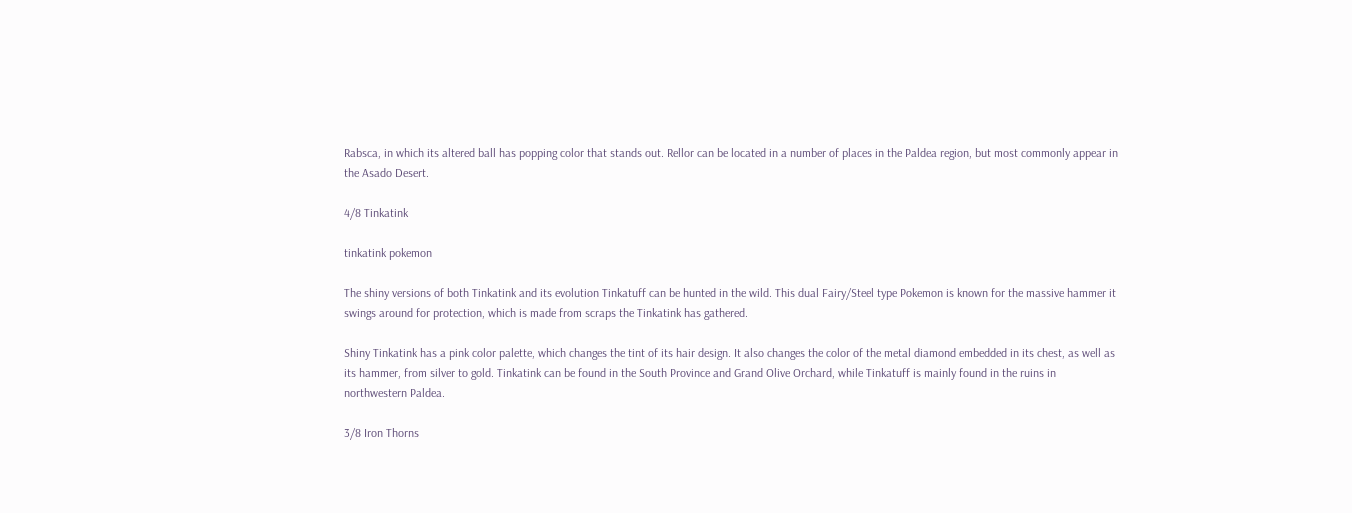Rabsca, in which its altered ball has popping color that stands out. Rellor can be located in a number of places in the Paldea region, but most commonly appear in the Asado Desert.

4/8 Tinkatink

tinkatink pokemon

The shiny versions of both Tinkatink and its evolution Tinkatuff can be hunted in the wild. This dual Fairy/Steel type Pokemon is known for the massive hammer it swings around for protection, which is made from scraps the Tinkatink has gathered.

Shiny Tinkatink has a pink color palette, which changes the tint of its hair design. It also changes the color of the metal diamond embedded in its chest, as well as its hammer, from silver to gold. Tinkatink can be found in the South Province and Grand Olive Orchard, while Tinkatuff is mainly found in the ruins in northwestern Paldea.

3/8 Iron Thorns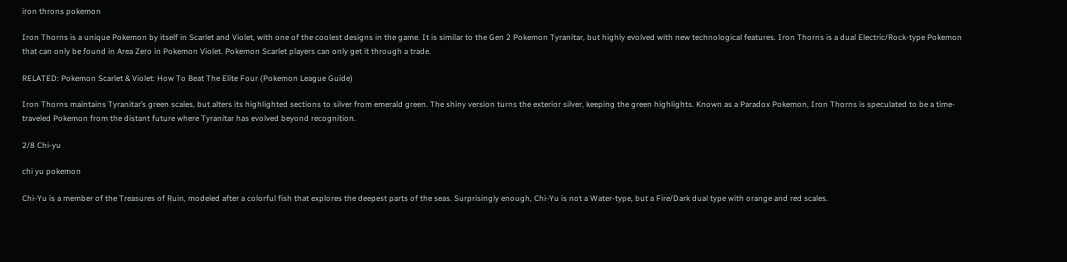iron throns pokemon

Iron Thorns is a unique Pokemon by itself in Scarlet and Violet, with one of the coolest designs in the game. It is similar to the Gen 2 Pokemon Tyranitar, but highly evolved with new technological features. Iron Thorns is a dual Electric/Rock-type Pokemon that can only be found in Area Zero in Pokemon Violet. Pokemon Scarlet players can only get it through a trade.

RELATED: Pokemon Scarlet & Violet: How To Beat The Elite Four (Pokemon League Guide)

Iron Thorns maintains Tyranitar’s green scales, but alters its highlighted sections to silver from emerald green. The shiny version turns the exterior silver, keeping the green highlights. Known as a Paradox Pokemon, Iron Thorns is speculated to be a time-traveled Pokemon from the distant future where Tyranitar has evolved beyond recognition.

2/8 Chi-yu

chi yu pokemon

Chi-Yu is a member of the Treasures of Ruin, modeled after a colorful fish that explores the deepest parts of the seas. Surprisingly enough, Chi-Yu is not a Water-type, but a Fire/Dark dual type with orange and red scales.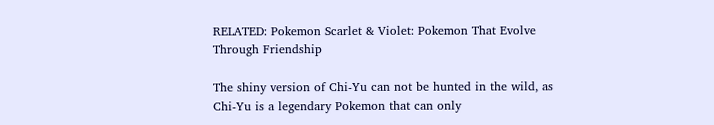RELATED: Pokemon Scarlet & Violet: Pokemon That Evolve Through Friendship

The shiny version of Chi-Yu can not be hunted in the wild, as Chi-Yu is a legendary Pokemon that can only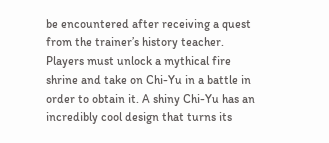be encountered after receiving a quest from the trainer’s history teacher. Players must unlock a mythical fire shrine and take on Chi-Yu in a battle in order to obtain it. A shiny Chi-Yu has an incredibly cool design that turns its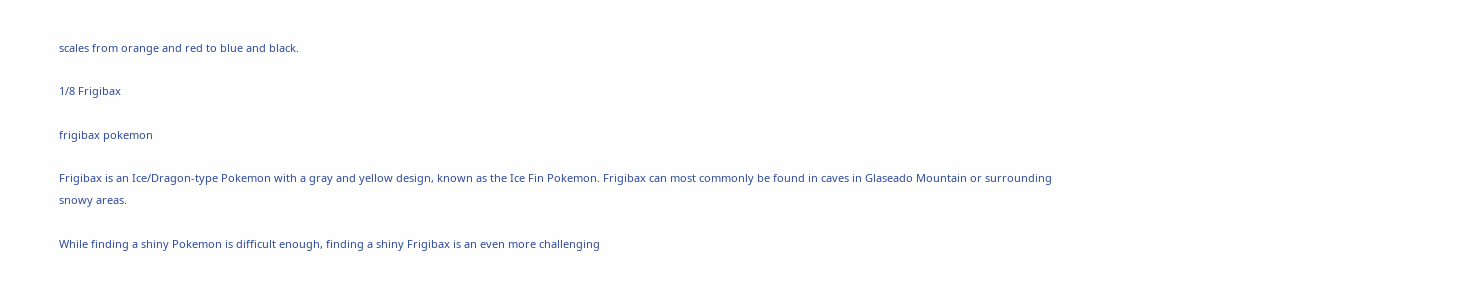scales from orange and red to blue and black.

1/8 Frigibax

frigibax pokemon

Frigibax is an Ice/Dragon-type Pokemon with a gray and yellow design, known as the Ice Fin Pokemon. Frigibax can most commonly be found in caves in Glaseado Mountain or surrounding snowy areas.

While finding a shiny Pokemon is difficult enough, finding a shiny Frigibax is an even more challenging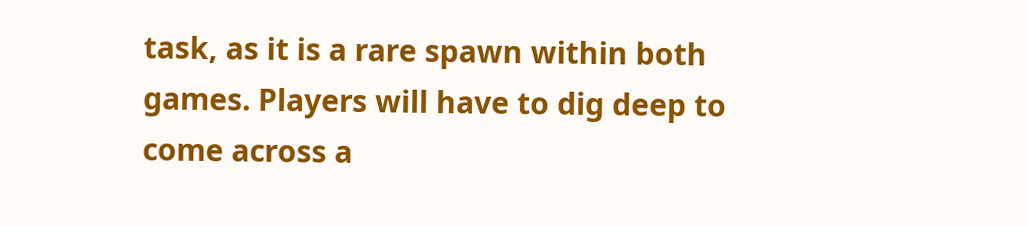task, as it is a rare spawn within both games. Players will have to dig deep to come across a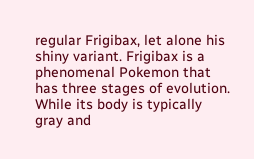regular Frigibax, let alone his shiny variant. Frigibax is a phenomenal Pokemon that has three stages of evolution. While its body is typically gray and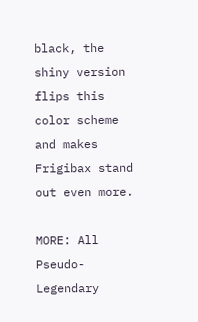black, the shiny version flips this color scheme and makes Frigibax stand out even more.

MORE: All Pseudo-Legendary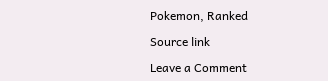Pokemon, Ranked

Source link

Leave a Comment